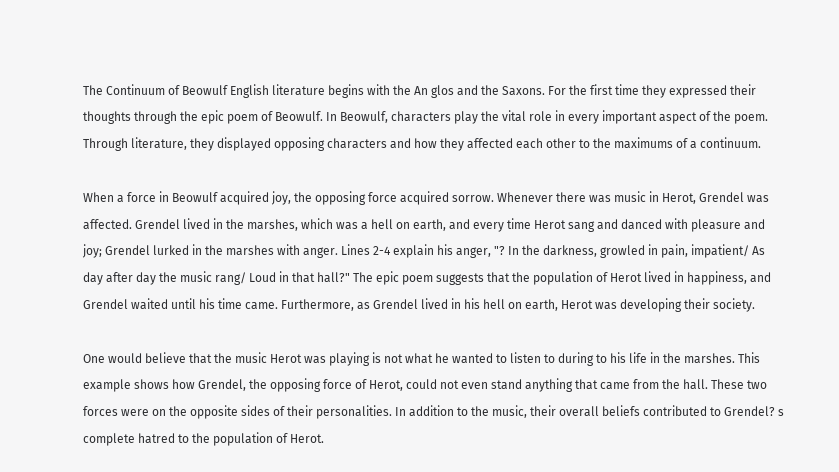The Continuum of Beowulf English literature begins with the An glos and the Saxons. For the first time they expressed their thoughts through the epic poem of Beowulf. In Beowulf, characters play the vital role in every important aspect of the poem. Through literature, they displayed opposing characters and how they affected each other to the maximums of a continuum.

When a force in Beowulf acquired joy, the opposing force acquired sorrow. Whenever there was music in Herot, Grendel was affected. Grendel lived in the marshes, which was a hell on earth, and every time Herot sang and danced with pleasure and joy; Grendel lurked in the marshes with anger. Lines 2-4 explain his anger, "? In the darkness, growled in pain, impatient/ As day after day the music rang/ Loud in that hall?" The epic poem suggests that the population of Herot lived in happiness, and Grendel waited until his time came. Furthermore, as Grendel lived in his hell on earth, Herot was developing their society.

One would believe that the music Herot was playing is not what he wanted to listen to during to his life in the marshes. This example shows how Grendel, the opposing force of Herot, could not even stand anything that came from the hall. These two forces were on the opposite sides of their personalities. In addition to the music, their overall beliefs contributed to Grendel? s complete hatred to the population of Herot.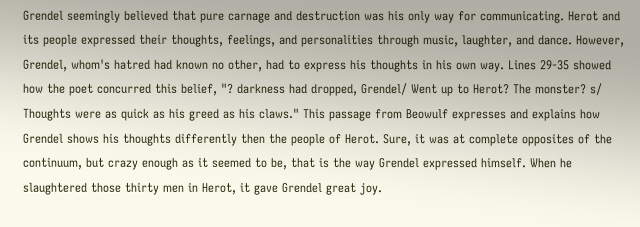Grendel seemingly believed that pure carnage and destruction was his only way for communicating. Herot and its people expressed their thoughts, feelings, and personalities through music, laughter, and dance. However, Grendel, whom's hatred had known no other, had to express his thoughts in his own way. Lines 29-35 showed how the poet concurred this belief, "? darkness had dropped, Grendel/ Went up to Herot? The monster? s/ Thoughts were as quick as his greed as his claws." This passage from Beowulf expresses and explains how Grendel shows his thoughts differently then the people of Herot. Sure, it was at complete opposites of the continuum, but crazy enough as it seemed to be, that is the way Grendel expressed himself. When he slaughtered those thirty men in Herot, it gave Grendel great joy.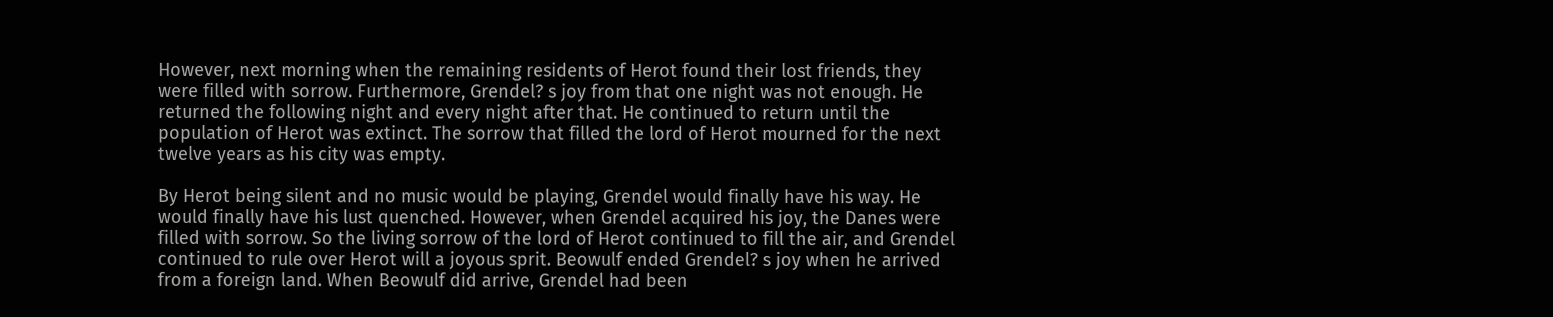However, next morning when the remaining residents of Herot found their lost friends, they were filled with sorrow. Furthermore, Grendel? s joy from that one night was not enough. He returned the following night and every night after that. He continued to return until the population of Herot was extinct. The sorrow that filled the lord of Herot mourned for the next twelve years as his city was empty.

By Herot being silent and no music would be playing, Grendel would finally have his way. He would finally have his lust quenched. However, when Grendel acquired his joy, the Danes were filled with sorrow. So the living sorrow of the lord of Herot continued to fill the air, and Grendel continued to rule over Herot will a joyous sprit. Beowulf ended Grendel? s joy when he arrived from a foreign land. When Beowulf did arrive, Grendel had been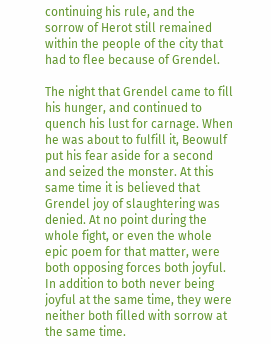continuing his rule, and the sorrow of Herot still remained within the people of the city that had to flee because of Grendel.

The night that Grendel came to fill his hunger, and continued to quench his lust for carnage. When he was about to fulfill it, Beowulf put his fear aside for a second and seized the monster. At this same time it is believed that Grendel joy of slaughtering was denied. At no point during the whole fight, or even the whole epic poem for that matter, were both opposing forces both joyful. In addition to both never being joyful at the same time, they were neither both filled with sorrow at the same time.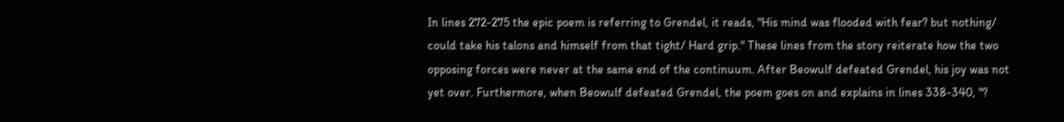In lines 272-275 the epic poem is referring to Grendel, it reads, "His mind was flooded with fear? but nothing/ could take his talons and himself from that tight/ Hard grip." These lines from the story reiterate how the two opposing forces were never at the same end of the continuum. After Beowulf defeated Grendel, his joy was not yet over. Furthermore, when Beowulf defeated Grendel, the poem goes on and explains in lines 338-340, "?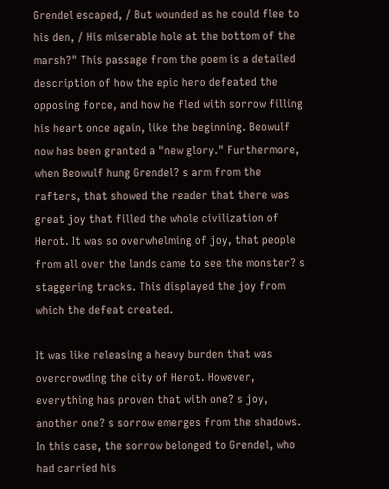Grendel escaped, / But wounded as he could flee to his den, / His miserable hole at the bottom of the marsh?" This passage from the poem is a detailed description of how the epic hero defeated the opposing force, and how he fled with sorrow filling his heart once again, like the beginning. Beowulf now has been granted a "new glory." Furthermore, when Beowulf hung Grendel? s arm from the rafters, that showed the reader that there was great joy that filled the whole civilization of Herot. It was so overwhelming of joy, that people from all over the lands came to see the monster? s staggering tracks. This displayed the joy from which the defeat created.

It was like releasing a heavy burden that was overcrowding the city of Herot. However, everything has proven that with one? s joy, another one? s sorrow emerges from the shadows. In this case, the sorrow belonged to Grendel, who had carried his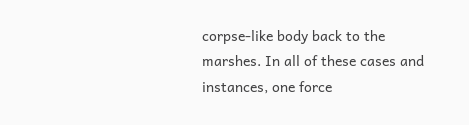corpse-like body back to the marshes. In all of these cases and instances, one force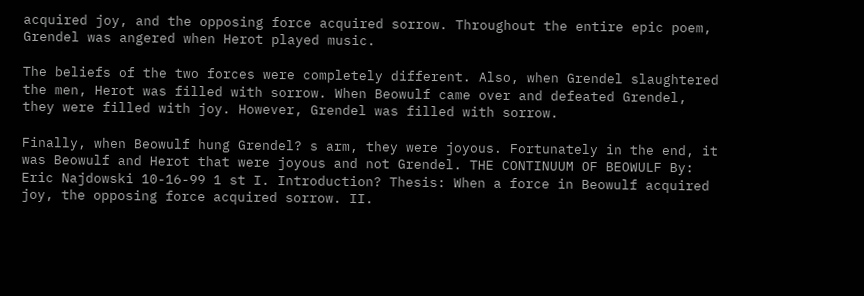acquired joy, and the opposing force acquired sorrow. Throughout the entire epic poem, Grendel was angered when Herot played music.

The beliefs of the two forces were completely different. Also, when Grendel slaughtered the men, Herot was filled with sorrow. When Beowulf came over and defeated Grendel, they were filled with joy. However, Grendel was filled with sorrow.

Finally, when Beowulf hung Grendel? s arm, they were joyous. Fortunately in the end, it was Beowulf and Herot that were joyous and not Grendel. THE CONTINUUM OF BEOWULF By: Eric Najdowski 10-16-99 1 st I. Introduction? Thesis: When a force in Beowulf acquired joy, the opposing force acquired sorrow. II.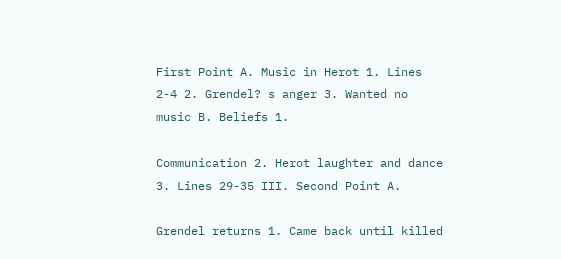First Point A. Music in Herot 1. Lines 2-4 2. Grendel? s anger 3. Wanted no music B. Beliefs 1.

Communication 2. Herot laughter and dance 3. Lines 29-35 III. Second Point A.

Grendel returns 1. Came back until killed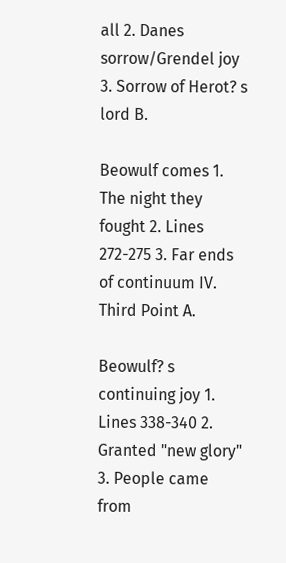all 2. Danes sorrow/Grendel joy 3. Sorrow of Herot? s lord B.

Beowulf comes 1. The night they fought 2. Lines 272-275 3. Far ends of continuum IV. Third Point A.

Beowulf? s continuing joy 1. Lines 338-340 2. Granted "new glory" 3. People came from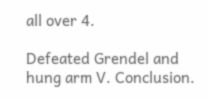all over 4.

Defeated Grendel and hung arm V. Conclusion.